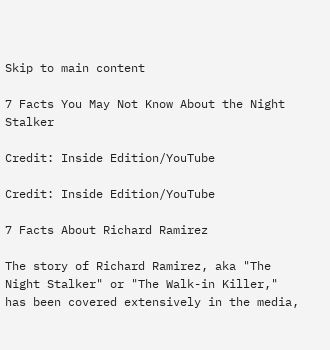Skip to main content

7 Facts You May Not Know About the Night Stalker

Credit: Inside Edition/YouTube

Credit: Inside Edition/YouTube

7 Facts About Richard Ramirez

The story of Richard Ramirez, aka "The Night Stalker" or "The Walk-in Killer," has been covered extensively in the media,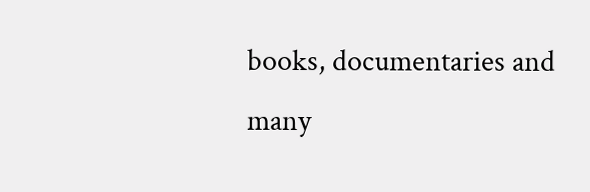books, documentaries and many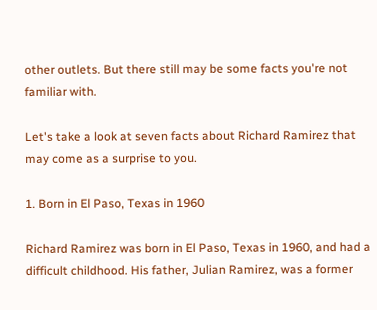other outlets. But there still may be some facts you're not familiar with.

Let's take a look at seven facts about Richard Ramirez that may come as a surprise to you.

1. Born in El Paso, Texas in 1960

Richard Ramirez was born in El Paso, Texas in 1960, and had a difficult childhood. His father, Julian Ramirez, was a former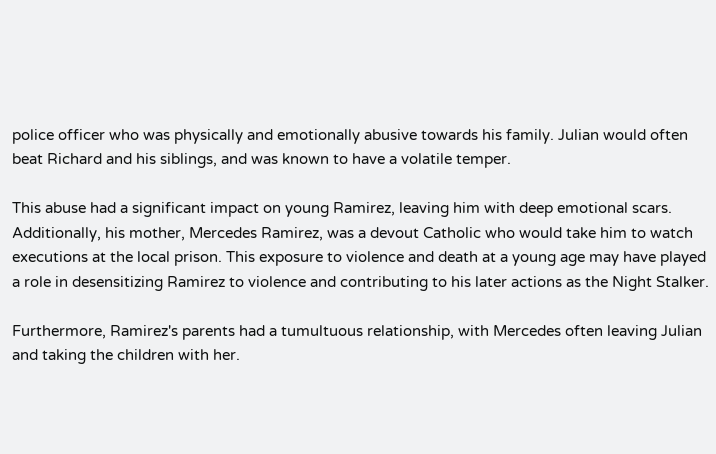police officer who was physically and emotionally abusive towards his family. Julian would often beat Richard and his siblings, and was known to have a volatile temper.

This abuse had a significant impact on young Ramirez, leaving him with deep emotional scars. Additionally, his mother, Mercedes Ramirez, was a devout Catholic who would take him to watch executions at the local prison. This exposure to violence and death at a young age may have played a role in desensitizing Ramirez to violence and contributing to his later actions as the Night Stalker.

Furthermore, Ramirez's parents had a tumultuous relationship, with Mercedes often leaving Julian and taking the children with her.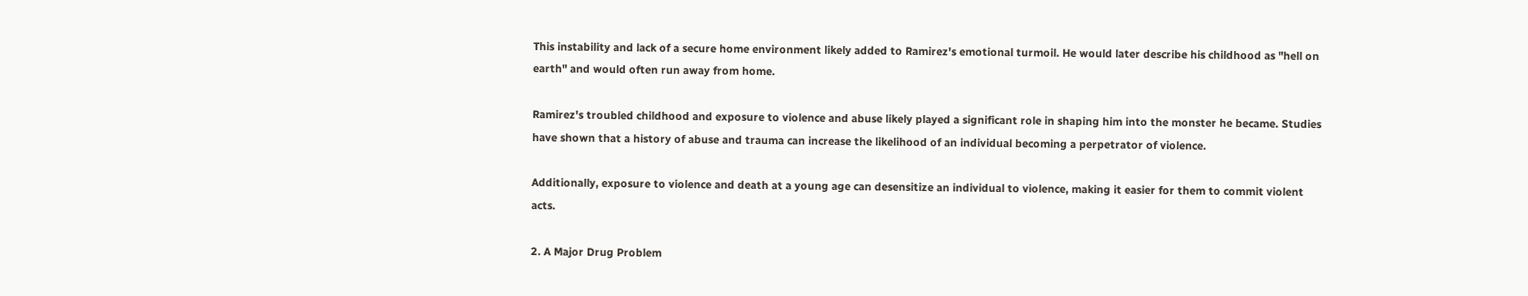This instability and lack of a secure home environment likely added to Ramirez's emotional turmoil. He would later describe his childhood as "hell on earth" and would often run away from home.

Ramirez's troubled childhood and exposure to violence and abuse likely played a significant role in shaping him into the monster he became. Studies have shown that a history of abuse and trauma can increase the likelihood of an individual becoming a perpetrator of violence.

Additionally, exposure to violence and death at a young age can desensitize an individual to violence, making it easier for them to commit violent acts.

2. A Major Drug Problem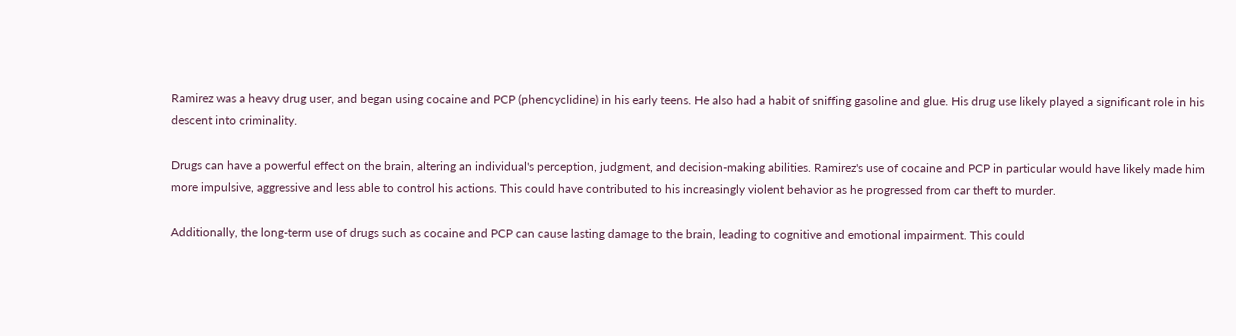Ramirez was a heavy drug user, and began using cocaine and PCP (phencyclidine) in his early teens. He also had a habit of sniffing gasoline and glue. His drug use likely played a significant role in his descent into criminality.

Drugs can have a powerful effect on the brain, altering an individual's perception, judgment, and decision-making abilities. Ramirez's use of cocaine and PCP in particular would have likely made him more impulsive, aggressive and less able to control his actions. This could have contributed to his increasingly violent behavior as he progressed from car theft to murder.

Additionally, the long-term use of drugs such as cocaine and PCP can cause lasting damage to the brain, leading to cognitive and emotional impairment. This could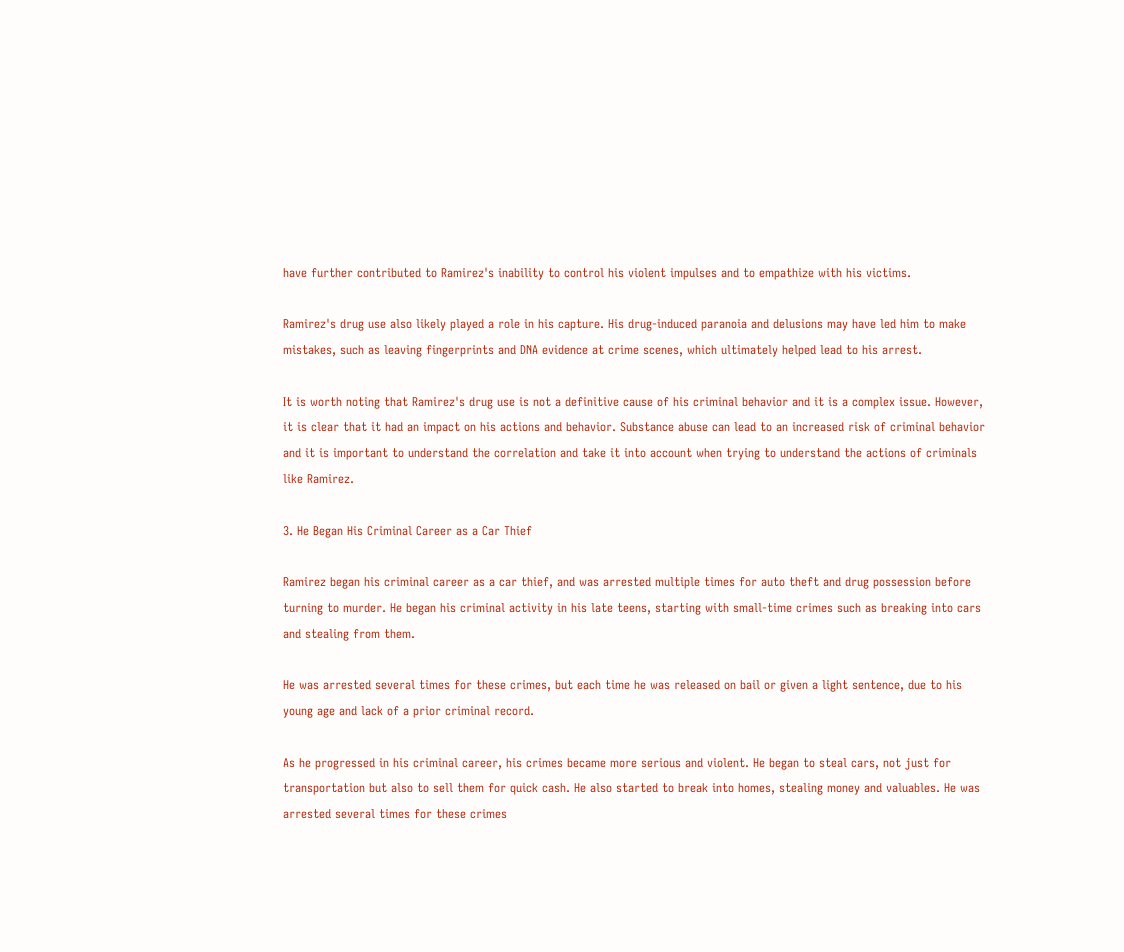have further contributed to Ramirez's inability to control his violent impulses and to empathize with his victims.

Ramirez's drug use also likely played a role in his capture. His drug-induced paranoia and delusions may have led him to make mistakes, such as leaving fingerprints and DNA evidence at crime scenes, which ultimately helped lead to his arrest.

It is worth noting that Ramirez's drug use is not a definitive cause of his criminal behavior and it is a complex issue. However, it is clear that it had an impact on his actions and behavior. Substance abuse can lead to an increased risk of criminal behavior and it is important to understand the correlation and take it into account when trying to understand the actions of criminals like Ramirez.

3. He Began His Criminal Career as a Car Thief

Ramirez began his criminal career as a car thief, and was arrested multiple times for auto theft and drug possession before turning to murder. He began his criminal activity in his late teens, starting with small-time crimes such as breaking into cars and stealing from them.

He was arrested several times for these crimes, but each time he was released on bail or given a light sentence, due to his young age and lack of a prior criminal record.

As he progressed in his criminal career, his crimes became more serious and violent. He began to steal cars, not just for transportation but also to sell them for quick cash. He also started to break into homes, stealing money and valuables. He was arrested several times for these crimes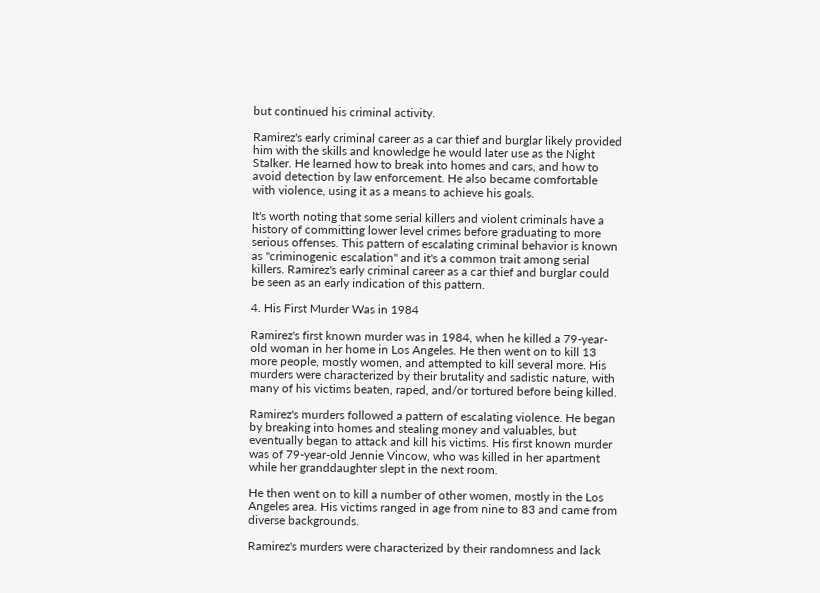but continued his criminal activity.

Ramirez's early criminal career as a car thief and burglar likely provided him with the skills and knowledge he would later use as the Night Stalker. He learned how to break into homes and cars, and how to avoid detection by law enforcement. He also became comfortable with violence, using it as a means to achieve his goals.

It's worth noting that some serial killers and violent criminals have a history of committing lower level crimes before graduating to more serious offenses. This pattern of escalating criminal behavior is known as "criminogenic escalation" and it's a common trait among serial killers. Ramirez's early criminal career as a car thief and burglar could be seen as an early indication of this pattern.

4. His First Murder Was in 1984

Ramirez's first known murder was in 1984, when he killed a 79-year-old woman in her home in Los Angeles. He then went on to kill 13 more people, mostly women, and attempted to kill several more. His murders were characterized by their brutality and sadistic nature, with many of his victims beaten, raped, and/or tortured before being killed.

Ramirez's murders followed a pattern of escalating violence. He began by breaking into homes and stealing money and valuables, but eventually began to attack and kill his victims. His first known murder was of 79-year-old Jennie Vincow, who was killed in her apartment while her granddaughter slept in the next room.

He then went on to kill a number of other women, mostly in the Los Angeles area. His victims ranged in age from nine to 83 and came from diverse backgrounds.

Ramirez's murders were characterized by their randomness and lack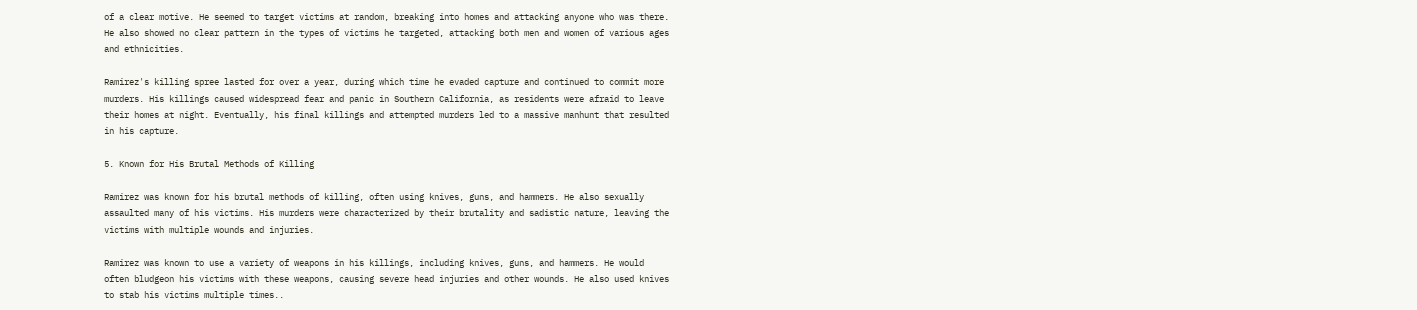of a clear motive. He seemed to target victims at random, breaking into homes and attacking anyone who was there. He also showed no clear pattern in the types of victims he targeted, attacking both men and women of various ages and ethnicities.

Ramirez's killing spree lasted for over a year, during which time he evaded capture and continued to commit more murders. His killings caused widespread fear and panic in Southern California, as residents were afraid to leave their homes at night. Eventually, his final killings and attempted murders led to a massive manhunt that resulted in his capture.

5. Known for His Brutal Methods of Killing

Ramirez was known for his brutal methods of killing, often using knives, guns, and hammers. He also sexually assaulted many of his victims. His murders were characterized by their brutality and sadistic nature, leaving the victims with multiple wounds and injuries.

Ramirez was known to use a variety of weapons in his killings, including knives, guns, and hammers. He would often bludgeon his victims with these weapons, causing severe head injuries and other wounds. He also used knives to stab his victims multiple times..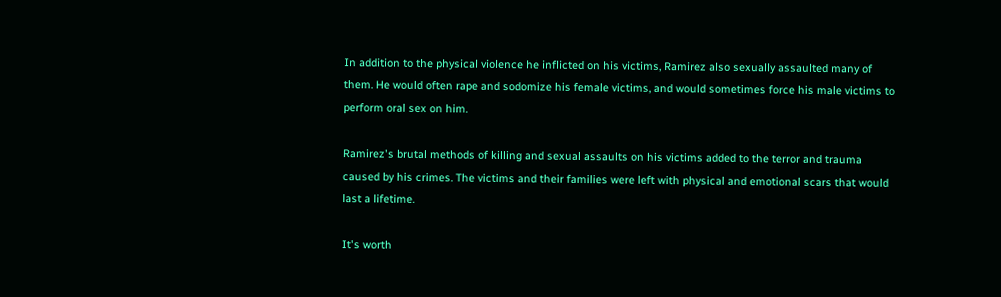In addition to the physical violence he inflicted on his victims, Ramirez also sexually assaulted many of them. He would often rape and sodomize his female victims, and would sometimes force his male victims to perform oral sex on him.

Ramirez's brutal methods of killing and sexual assaults on his victims added to the terror and trauma caused by his crimes. The victims and their families were left with physical and emotional scars that would last a lifetime.

It's worth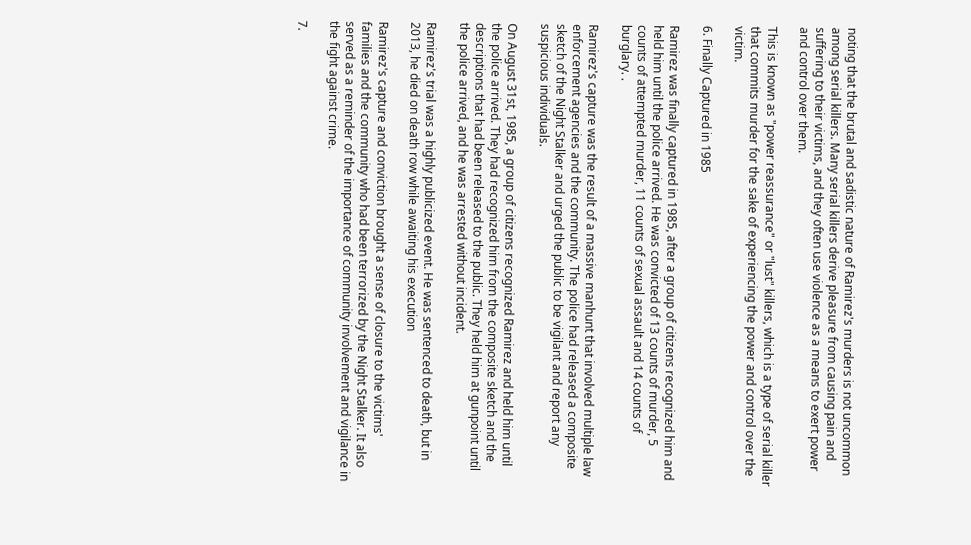noting that the brutal and sadistic nature of Ramirez's murders is not uncommon among serial killers. Many serial killers derive pleasure from causing pain and suffering to their victims, and they often use violence as a means to exert power and control over them.

This is known as "power reassurance" or "lust" killers, which is a type of serial killer that commits murder for the sake of experiencing the power and control over the victim.

6. Finally Captured in 1985

Ramirez was finally captured in 1985, after a group of citizens recognized him and held him until the police arrived. He was convicted of 13 counts of murder, 5 counts of attempted murder, 11 counts of sexual assault and 14 counts of burglary. .

Ramirez's capture was the result of a massive manhunt that involved multiple law enforcement agencies and the community. The police had released a composite sketch of the Night Stalker and urged the public to be vigilant and report any suspicious individuals.

On August 31st, 1985, a group of citizens recognized Ramirez and held him until the police arrived. They had recognized him from the composite sketch and the descriptions that had been released to the public. They held him at gunpoint until the police arrived, and he was arrested without incident.

Ramirez's trial was a highly publicized event. He was sentenced to death, but in 2013, he died on death row while awaiting his execution

Ramirez's capture and conviction brought a sense of closure to the victims' families and the community who had been terrorized by the Night Stalker. It also served as a reminder of the importance of community involvement and vigilance in the fight against crime.

7.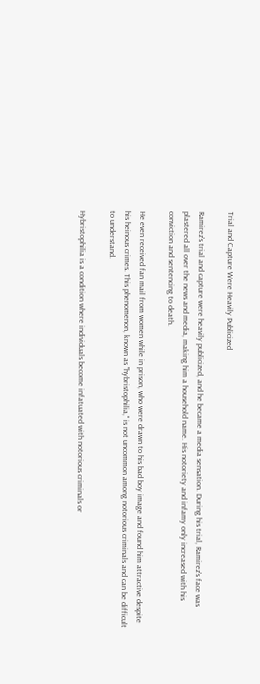Trial and Capture Were Heavily Publicized

Ramirez's trial and capture were heavily publicized, and he became a media sensation. During his trial, Ramirez's face was plastered all over the news and media, making him a household name. His notoriety and infamy only increased with his conviction and sentencing to death.

He even received fan mail from women while in prison, who were drawn to his bad boy image and found him attractive despite his heinous crimes. This phenomenon, known as "hybristophilia," is not uncommon among notorious criminals and can be difficult to understand.

Hybristophilia is a condition where individuals become infatuated with notorious criminals or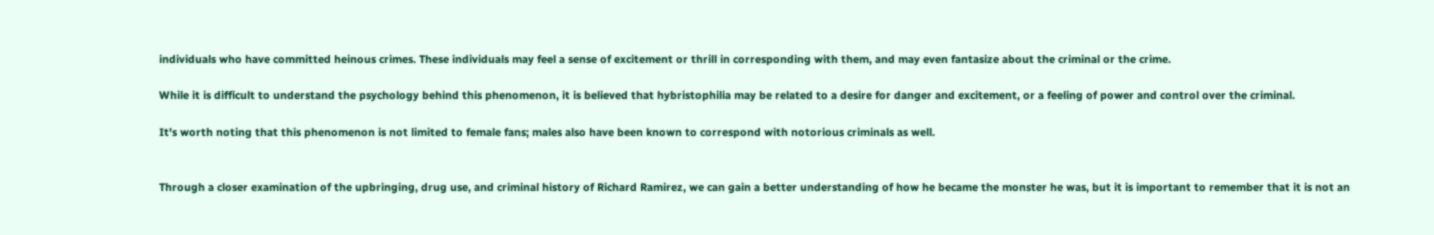individuals who have committed heinous crimes. These individuals may feel a sense of excitement or thrill in corresponding with them, and may even fantasize about the criminal or the crime.

While it is difficult to understand the psychology behind this phenomenon, it is believed that hybristophilia may be related to a desire for danger and excitement, or a feeling of power and control over the criminal.

It's worth noting that this phenomenon is not limited to female fans; males also have been known to correspond with notorious criminals as well.


Through a closer examination of the upbringing, drug use, and criminal history of Richard Ramirez, we can gain a better understanding of how he became the monster he was, but it is important to remember that it is not an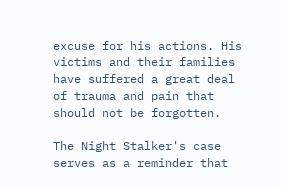excuse for his actions. His victims and their families have suffered a great deal of trauma and pain that should not be forgotten.

The Night Stalker's case serves as a reminder that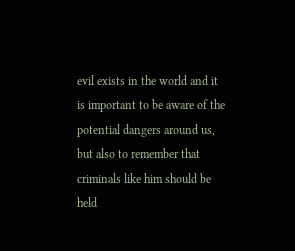evil exists in the world and it is important to be aware of the potential dangers around us, but also to remember that criminals like him should be held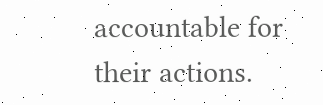accountable for their actions.